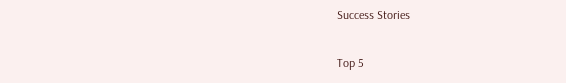Success Stories

Top 5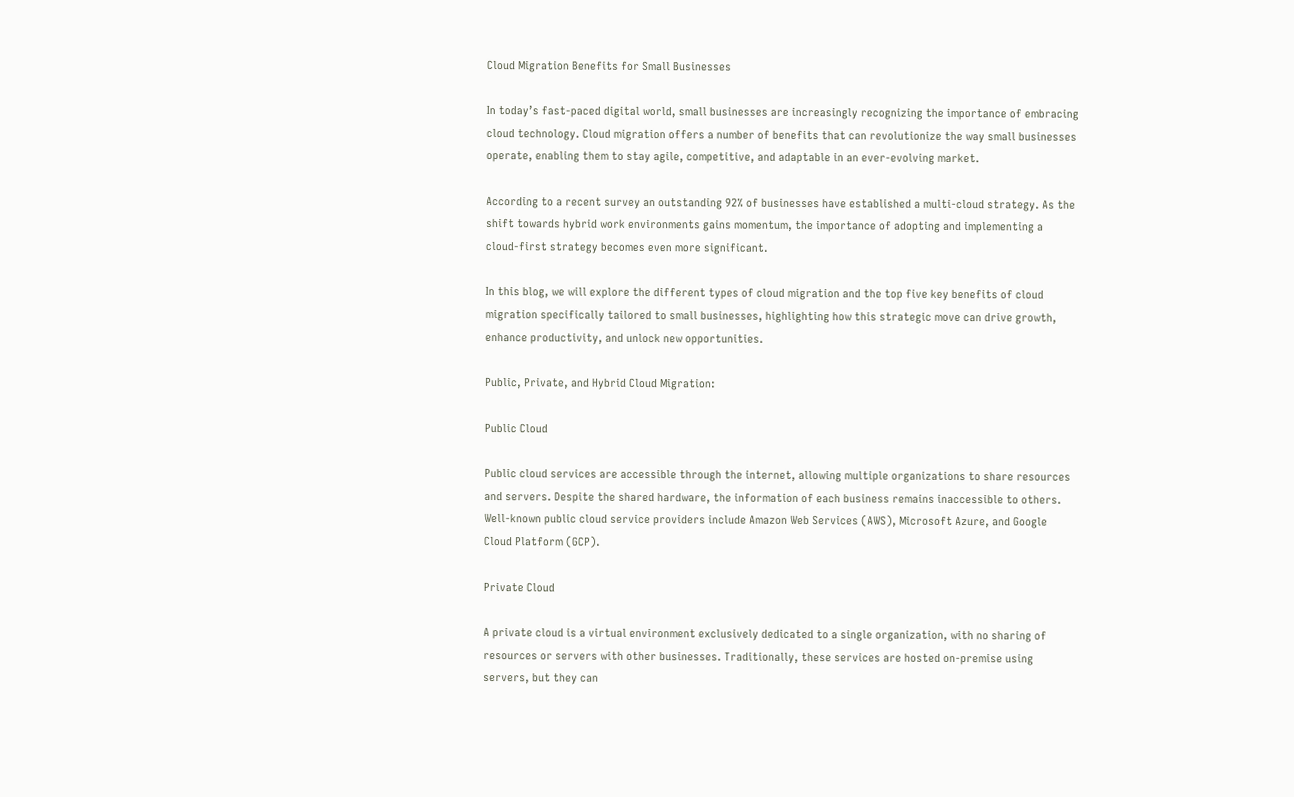Cloud Migration Benefits for Small Businesses

In today’s fast-paced digital world, small businesses are increasingly recognizing the importance of embracing cloud technology. Cloud migration offers a number of benefits that can revolutionize the way small businesses operate, enabling them to stay agile, competitive, and adaptable in an ever-evolving market.

According to a recent survey an outstanding 92% of businesses have established a multi-cloud strategy. As the shift towards hybrid work environments gains momentum, the importance of adopting and implementing a cloud-first strategy becomes even more significant.

In this blog, we will explore the different types of cloud migration and the top five key benefits of cloud migration specifically tailored to small businesses, highlighting how this strategic move can drive growth, enhance productivity, and unlock new opportunities.

Public, Private, and Hybrid Cloud Migration:

Public Cloud

Public cloud services are accessible through the internet, allowing multiple organizations to share resources and servers. Despite the shared hardware, the information of each business remains inaccessible to others. Well-known public cloud service providers include Amazon Web Services (AWS), Microsoft Azure, and Google Cloud Platform (GCP).

Private Cloud

A private cloud is a virtual environment exclusively dedicated to a single organization, with no sharing of resources or servers with other businesses. Traditionally, these services are hosted on-premise using servers, but they can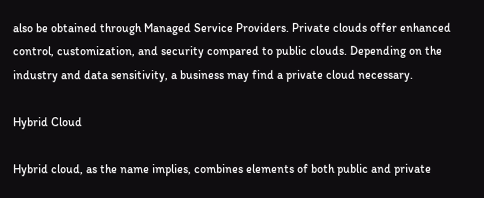also be obtained through Managed Service Providers. Private clouds offer enhanced control, customization, and security compared to public clouds. Depending on the industry and data sensitivity, a business may find a private cloud necessary.

Hybrid Cloud

Hybrid cloud, as the name implies, combines elements of both public and private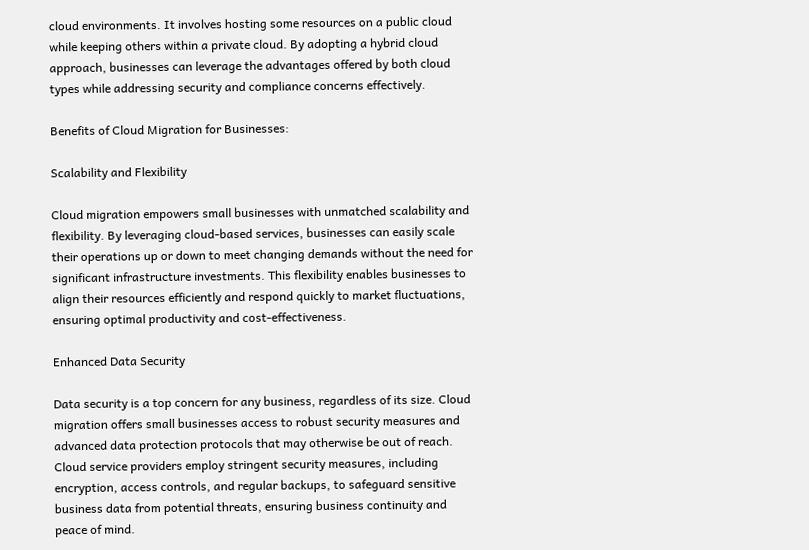cloud environments. It involves hosting some resources on a public cloud while keeping others within a private cloud. By adopting a hybrid cloud approach, businesses can leverage the advantages offered by both cloud types while addressing security and compliance concerns effectively.

Benefits of Cloud Migration for Businesses:

Scalability and Flexibility

Cloud migration empowers small businesses with unmatched scalability and flexibility. By leveraging cloud-based services, businesses can easily scale their operations up or down to meet changing demands without the need for significant infrastructure investments. This flexibility enables businesses to align their resources efficiently and respond quickly to market fluctuations, ensuring optimal productivity and cost-effectiveness.

Enhanced Data Security

Data security is a top concern for any business, regardless of its size. Cloud migration offers small businesses access to robust security measures and advanced data protection protocols that may otherwise be out of reach. Cloud service providers employ stringent security measures, including encryption, access controls, and regular backups, to safeguard sensitive business data from potential threats, ensuring business continuity and peace of mind.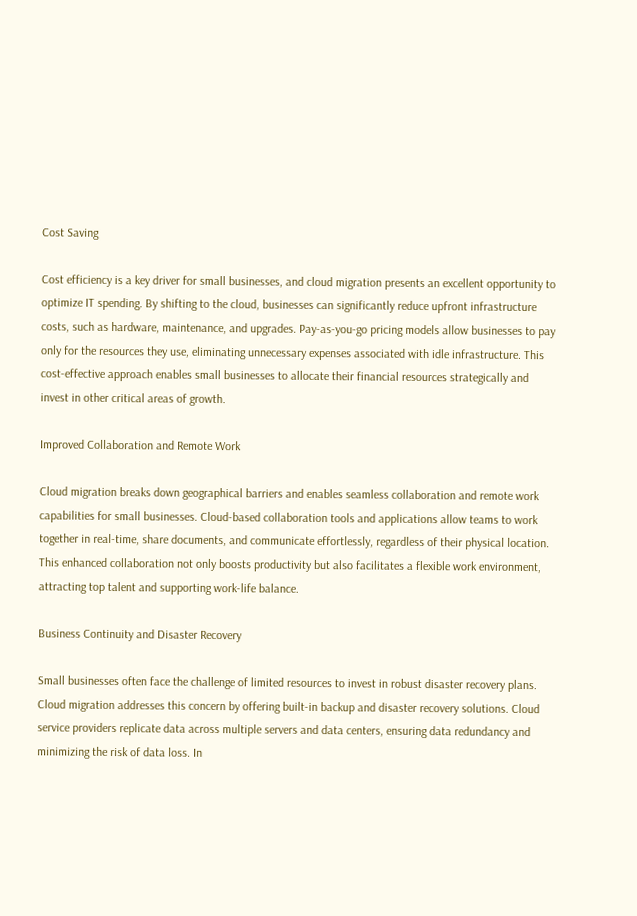Cost Saving

Cost efficiency is a key driver for small businesses, and cloud migration presents an excellent opportunity to optimize IT spending. By shifting to the cloud, businesses can significantly reduce upfront infrastructure costs, such as hardware, maintenance, and upgrades. Pay-as-you-go pricing models allow businesses to pay only for the resources they use, eliminating unnecessary expenses associated with idle infrastructure. This cost-effective approach enables small businesses to allocate their financial resources strategically and invest in other critical areas of growth.

Improved Collaboration and Remote Work

Cloud migration breaks down geographical barriers and enables seamless collaboration and remote work capabilities for small businesses. Cloud-based collaboration tools and applications allow teams to work together in real-time, share documents, and communicate effortlessly, regardless of their physical location. This enhanced collaboration not only boosts productivity but also facilitates a flexible work environment, attracting top talent and supporting work-life balance.

Business Continuity and Disaster Recovery

Small businesses often face the challenge of limited resources to invest in robust disaster recovery plans. Cloud migration addresses this concern by offering built-in backup and disaster recovery solutions. Cloud service providers replicate data across multiple servers and data centers, ensuring data redundancy and minimizing the risk of data loss. In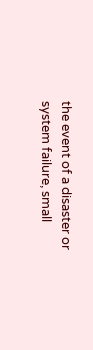the event of a disaster or system failure, small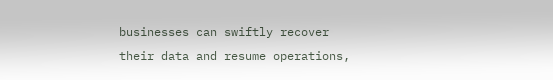businesses can swiftly recover their data and resume operations,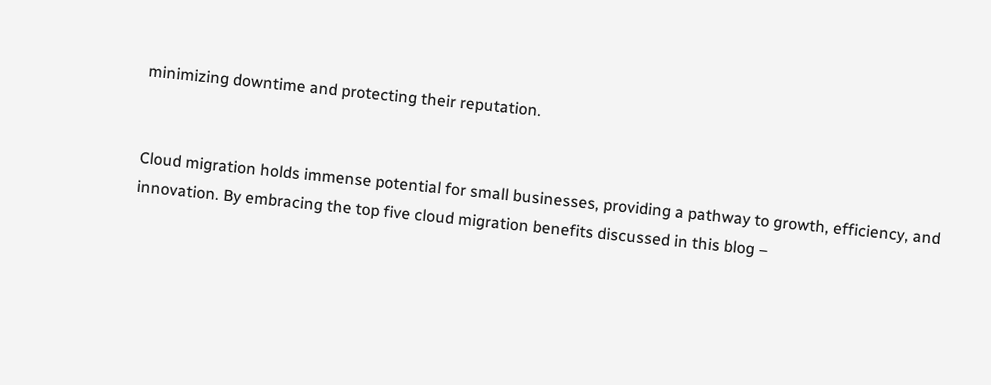minimizing downtime and protecting their reputation.


Cloud migration holds immense potential for small businesses, providing a pathway to growth, efficiency, and innovation. By embracing the top five cloud migration benefits discussed in this blog –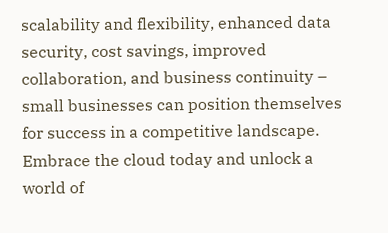scalability and flexibility, enhanced data security, cost savings, improved collaboration, and business continuity – small businesses can position themselves for success in a competitive landscape. Embrace the cloud today and unlock a world of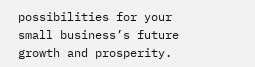possibilities for your small business’s future growth and prosperity.